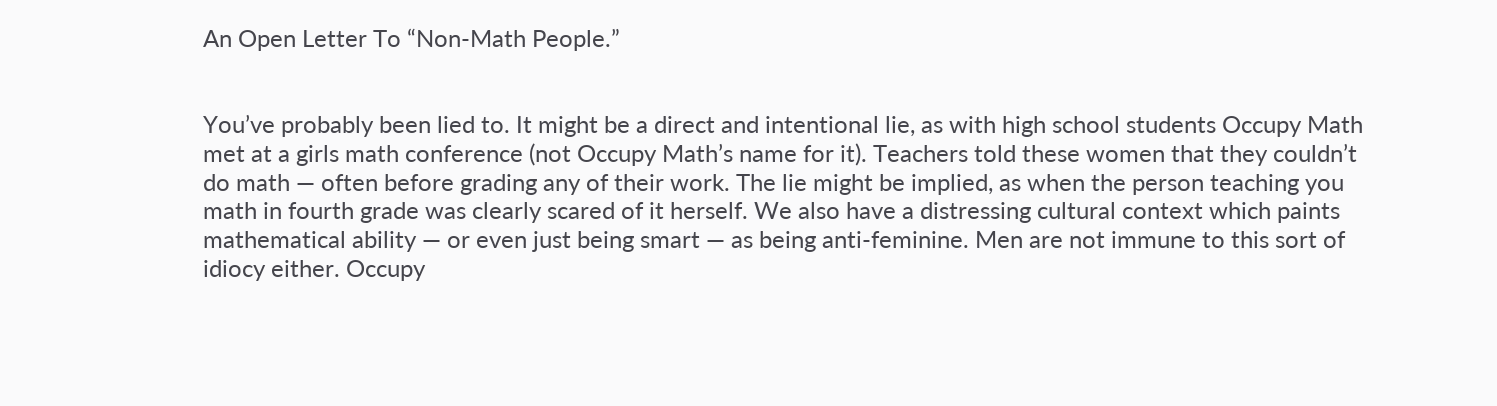An Open Letter To “Non-Math People.”


You’ve probably been lied to. It might be a direct and intentional lie, as with high school students Occupy Math met at a girls math conference (not Occupy Math’s name for it). Teachers told these women that they couldn’t do math — often before grading any of their work. The lie might be implied, as when the person teaching you math in fourth grade was clearly scared of it herself. We also have a distressing cultural context which paints mathematical ability — or even just being smart — as being anti-feminine. Men are not immune to this sort of idiocy either. Occupy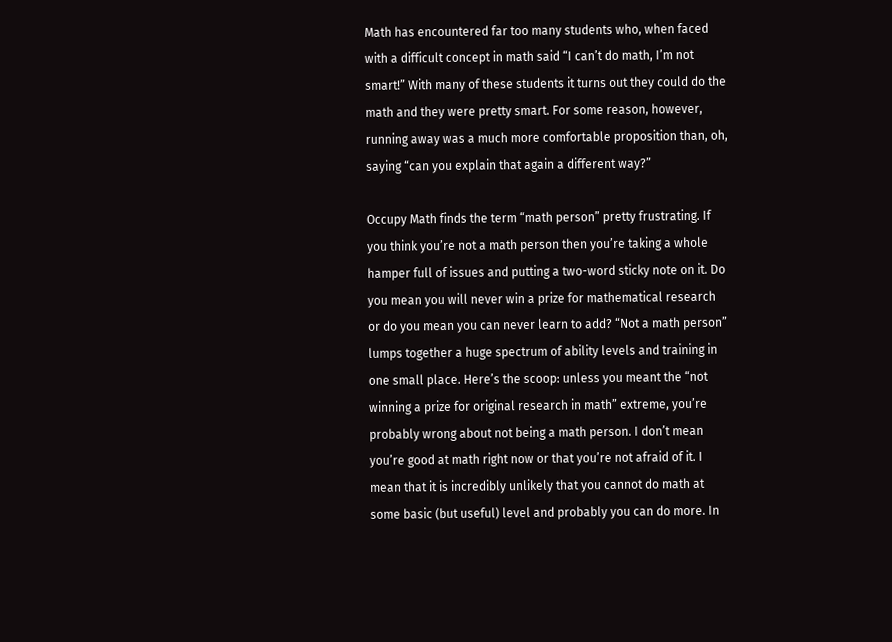Math has encountered far too many students who, when faced with a difficult concept in math said “I can’t do math, I’m not smart!” With many of these students it turns out they could do the math and they were pretty smart. For some reason, however, running away was a much more comfortable proposition than, oh, saying “can you explain that again a different way?”

Occupy Math finds the term “math person” pretty frustrating. If you think you’re not a math person then you’re taking a whole hamper full of issues and putting a two-word sticky note on it. Do you mean you will never win a prize for mathematical research or do you mean you can never learn to add? “Not a math person” lumps together a huge spectrum of ability levels and training in one small place. Here’s the scoop: unless you meant the “not winning a prize for original research in math” extreme, you’re probably wrong about not being a math person. I don’t mean you’re good at math right now or that you’re not afraid of it. I mean that it is incredibly unlikely that you cannot do math at some basic (but useful) level and probably you can do more. In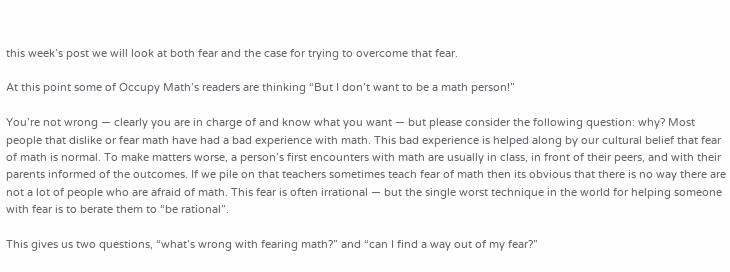this week’s post we will look at both fear and the case for trying to overcome that fear.

At this point some of Occupy Math’s readers are thinking “But I don’t want to be a math person!”

You’re not wrong — clearly you are in charge of and know what you want — but please consider the following question: why? Most people that dislike or fear math have had a bad experience with math. This bad experience is helped along by our cultural belief that fear of math is normal. To make matters worse, a person’s first encounters with math are usually in class, in front of their peers, and with their parents informed of the outcomes. If we pile on that teachers sometimes teach fear of math then its obvious that there is no way there are not a lot of people who are afraid of math. This fear is often irrational — but the single worst technique in the world for helping someone with fear is to berate them to “be rational”.

This gives us two questions, “what’s wrong with fearing math?” and “can I find a way out of my fear?”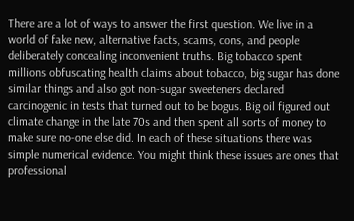There are a lot of ways to answer the first question. We live in a world of fake new, alternative facts, scams, cons, and people deliberately concealing inconvenient truths. Big tobacco spent millions obfuscating health claims about tobacco, big sugar has done similar things and also got non-sugar sweeteners declared carcinogenic in tests that turned out to be bogus. Big oil figured out climate change in the late 70s and then spent all sorts of money to make sure no-one else did. In each of these situations there was simple numerical evidence. You might think these issues are ones that professional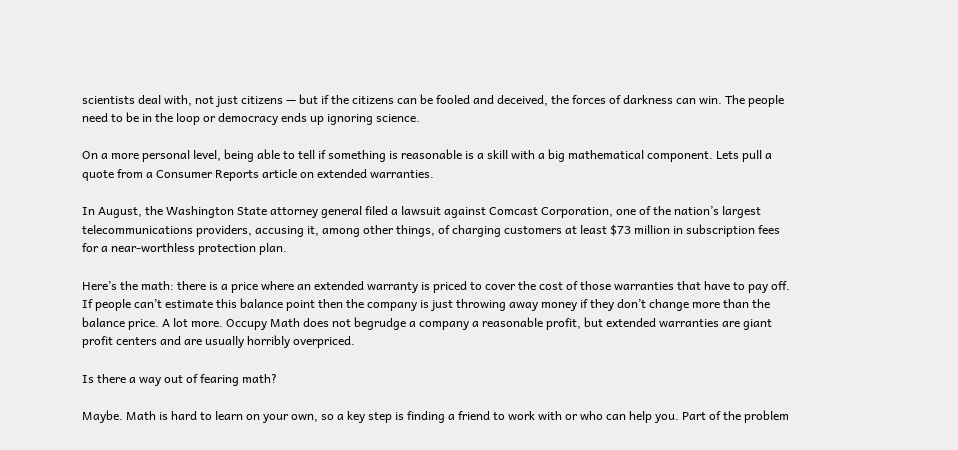scientists deal with, not just citizens — but if the citizens can be fooled and deceived, the forces of darkness can win. The people need to be in the loop or democracy ends up ignoring science.

On a more personal level, being able to tell if something is reasonable is a skill with a big mathematical component. Lets pull a quote from a Consumer Reports article on extended warranties.

In August, the Washington State attorney general filed a lawsuit against Comcast Corporation, one of the nation’s largest telecommunications providers, accusing it, among other things, of charging customers at least $73 million in subscription fees for a near-worthless protection plan.

Here’s the math: there is a price where an extended warranty is priced to cover the cost of those warranties that have to pay off. If people can’t estimate this balance point then the company is just throwing away money if they don’t change more than the balance price. A lot more. Occupy Math does not begrudge a company a reasonable profit, but extended warranties are giant profit centers and are usually horribly overpriced.

Is there a way out of fearing math?

Maybe. Math is hard to learn on your own, so a key step is finding a friend to work with or who can help you. Part of the problem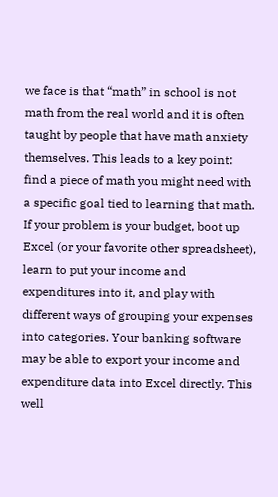we face is that “math” in school is not math from the real world and it is often taught by people that have math anxiety themselves. This leads to a key point: find a piece of math you might need with a specific goal tied to learning that math. If your problem is your budget, boot up Excel (or your favorite other spreadsheet), learn to put your income and expenditures into it, and play with different ways of grouping your expenses into categories. Your banking software may be able to export your income and expenditure data into Excel directly. This well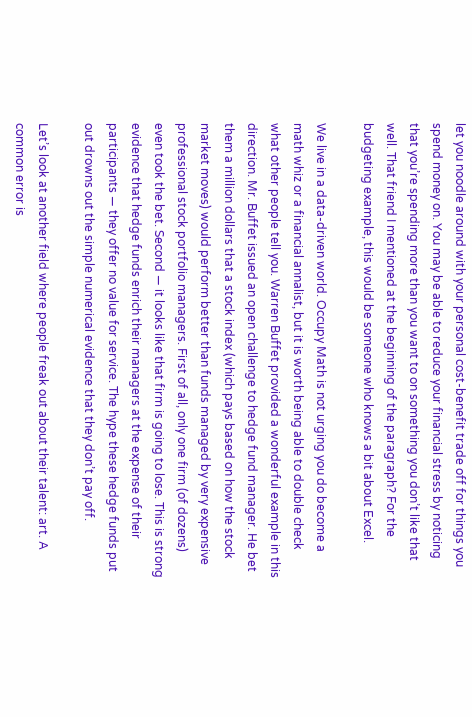let you noodle around with your personal cost-benefit trade off for things you spend money on. You may be able to reduce your financial stress by noticing that you’re spending more than you want to on something you don’t like that well. That friend I mentioned at the beginning of the paragraph? For the budgeting example, this would be someone who knows a bit about Excel.

We live in a data-driven world. Occupy Math is not urging you do become a math whiz or a financial annalist, but it is worth being able to double check what other people tell you. Warren Buffet provided a wonderful example in this direction. Mr. Buffet issued an open challenge to hedge fund manager. He bet them a million dollars that a stock index (which pays based on how the stock market moves) would perform better than funds managed by very expensive professional stock portfolio managers. First of all, only one firm (of dozens) even took the bet. Second — it looks like that firm is going to lose. This is strong evidence that hedge funds enrich their managers at the expense of their participants — they offer no value for service. The hype these hedge funds put out drowns out the simple numerical evidence that they don’t pay off.

Let’s look at another field where people freak out about their talent: art. A common error is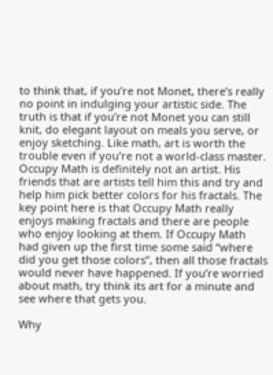to think that, if you’re not Monet, there’s really no point in indulging your artistic side. The truth is that if you’re not Monet you can still knit, do elegant layout on meals you serve, or enjoy sketching. Like math, art is worth the trouble even if you’re not a world-class master. Occupy Math is definitely not an artist. His friends that are artists tell him this and try and help him pick better colors for his fractals. The key point here is that Occupy Math really enjoys making fractals and there are people who enjoy looking at them. If Occupy Math had given up the first time some said “where did you get those colors”, then all those fractals would never have happened. If you’re worried about math, try think its art for a minute and see where that gets you.

Why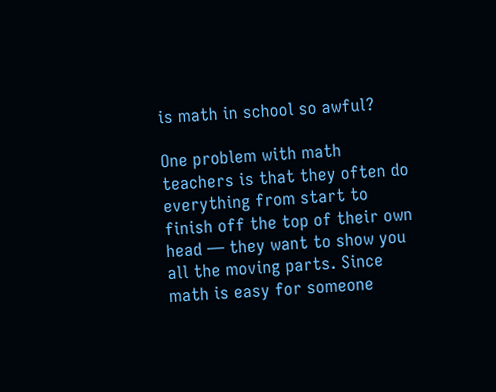is math in school so awful?

One problem with math teachers is that they often do everything from start to finish off the top of their own head — they want to show you all the moving parts. Since math is easy for someone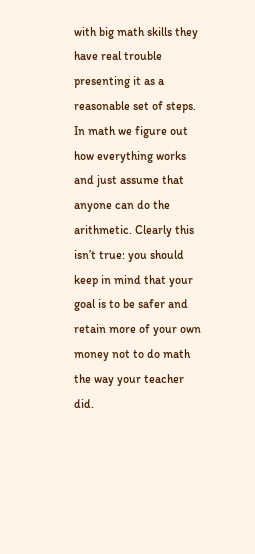with big math skills they have real trouble presenting it as a reasonable set of steps. In math we figure out how everything works and just assume that anyone can do the arithmetic. Clearly this isn’t true: you should keep in mind that your goal is to be safer and retain more of your own money not to do math the way your teacher did.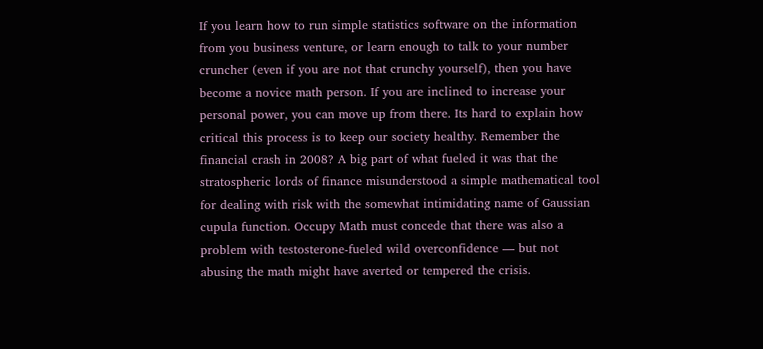If you learn how to run simple statistics software on the information from you business venture, or learn enough to talk to your number cruncher (even if you are not that crunchy yourself), then you have become a novice math person. If you are inclined to increase your personal power, you can move up from there. Its hard to explain how critical this process is to keep our society healthy. Remember the financial crash in 2008? A big part of what fueled it was that the stratospheric lords of finance misunderstood a simple mathematical tool for dealing with risk with the somewhat intimidating name of Gaussian cupula function. Occupy Math must concede that there was also a problem with testosterone-fueled wild overconfidence — but not abusing the math might have averted or tempered the crisis.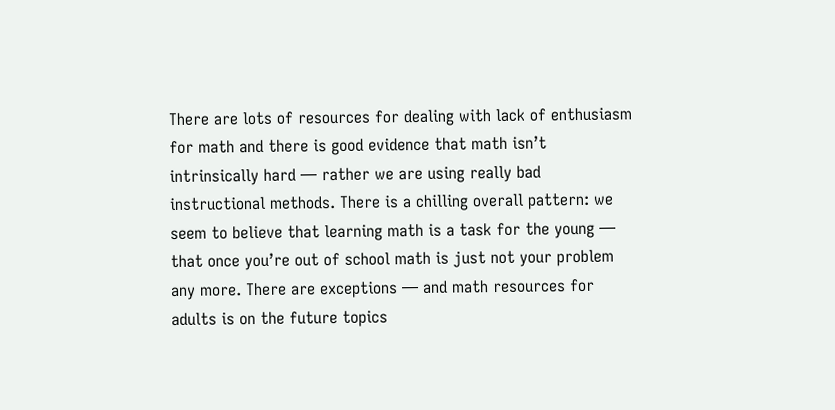There are lots of resources for dealing with lack of enthusiasm for math and there is good evidence that math isn’t intrinsically hard — rather we are using really bad instructional methods. There is a chilling overall pattern: we seem to believe that learning math is a task for the young — that once you’re out of school math is just not your problem any more. There are exceptions — and math resources for adults is on the future topics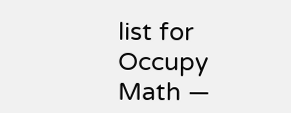list for Occupy Math —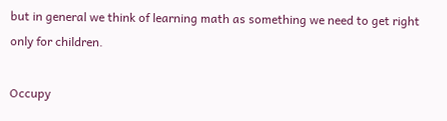but in general we think of learning math as something we need to get right only for children.

Occupy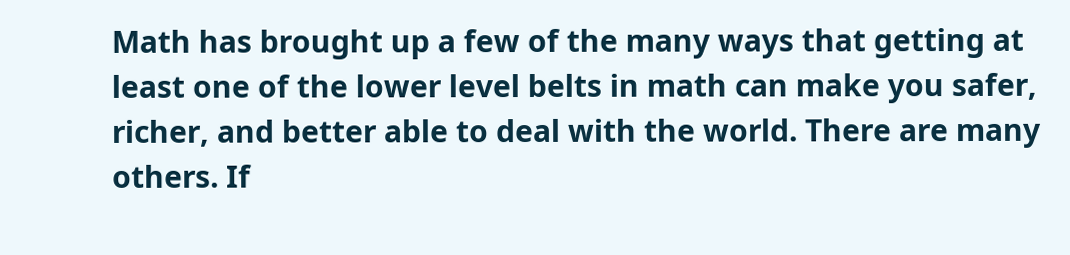Math has brought up a few of the many ways that getting at least one of the lower level belts in math can make you safer, richer, and better able to deal with the world. There are many others. If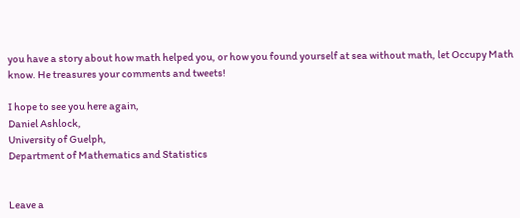you have a story about how math helped you, or how you found yourself at sea without math, let Occupy Math know. He treasures your comments and tweets!

I hope to see you here again,
Daniel Ashlock,
University of Guelph,
Department of Mathematics and Statistics


Leave a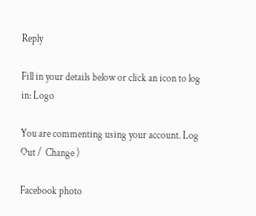Reply

Fill in your details below or click an icon to log in: Logo

You are commenting using your account. Log Out /  Change )

Facebook photo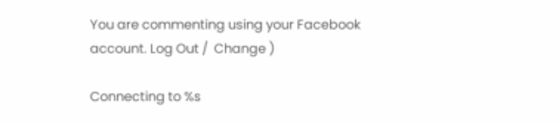You are commenting using your Facebook account. Log Out /  Change )

Connecting to %s